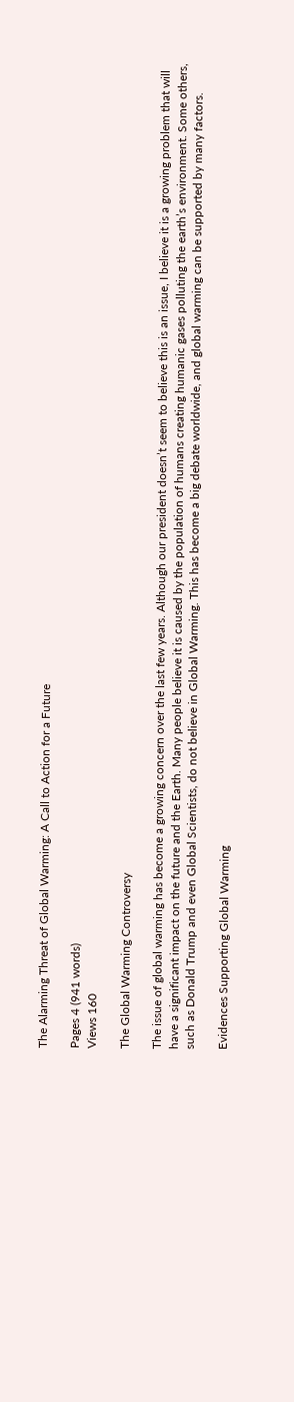The Alarming Threat of Global Warming: A Call to Action for a Future

Pages 4 (941 words)
Views 160

The Global Warming Controversy

The issue of global warming has become a growing concern over the last few years. Although our president doesn’t seem to believe this is an issue, I believe it is a growing problem that will have a significant impact on the future and the Earth. Many people believe it is caused by the population of humans creating humanic gases polluting the earth’s environment. Some others, such as Donald Trump and even Global Scientists, do not believe in Global Warming. This has become a big debate worldwide, and global warming can be supported by many factors.

Evidences Supporting Global Warming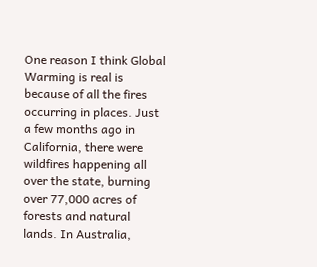One reason I think Global Warming is real is because of all the fires occurring in places. Just a few months ago in California, there were wildfires happening all over the state, burning over 77,000 acres of forests and natural lands. In Australia,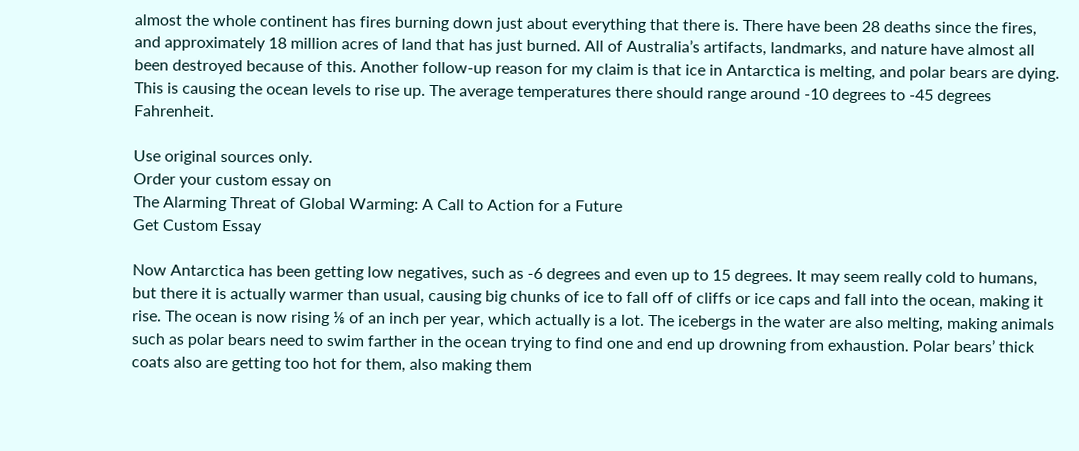almost the whole continent has fires burning down just about everything that there is. There have been 28 deaths since the fires, and approximately 18 million acres of land that has just burned. All of Australia’s artifacts, landmarks, and nature have almost all been destroyed because of this. Another follow-up reason for my claim is that ice in Antarctica is melting, and polar bears are dying. This is causing the ocean levels to rise up. The average temperatures there should range around -10 degrees to -45 degrees Fahrenheit.

Use original sources only.
Order your custom essay on
The Alarming Threat of Global Warming: A Call to Action for a Future
Get Custom Essay

Now Antarctica has been getting low negatives, such as -6 degrees and even up to 15 degrees. It may seem really cold to humans, but there it is actually warmer than usual, causing big chunks of ice to fall off of cliffs or ice caps and fall into the ocean, making it rise. The ocean is now rising ⅛ of an inch per year, which actually is a lot. The icebergs in the water are also melting, making animals such as polar bears need to swim farther in the ocean trying to find one and end up drowning from exhaustion. Polar bears’ thick coats also are getting too hot for them, also making them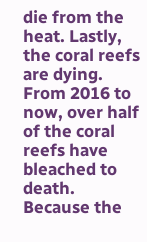die from the heat. Lastly, the coral reefs are dying. From 2016 to now, over half of the coral reefs have bleached to death. Because the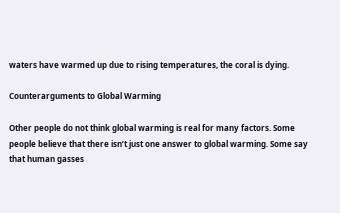waters have warmed up due to rising temperatures, the coral is dying.

Counterarguments to Global Warming

Other people do not think global warming is real for many factors. Some people believe that there isn’t just one answer to global warming. Some say that human gasses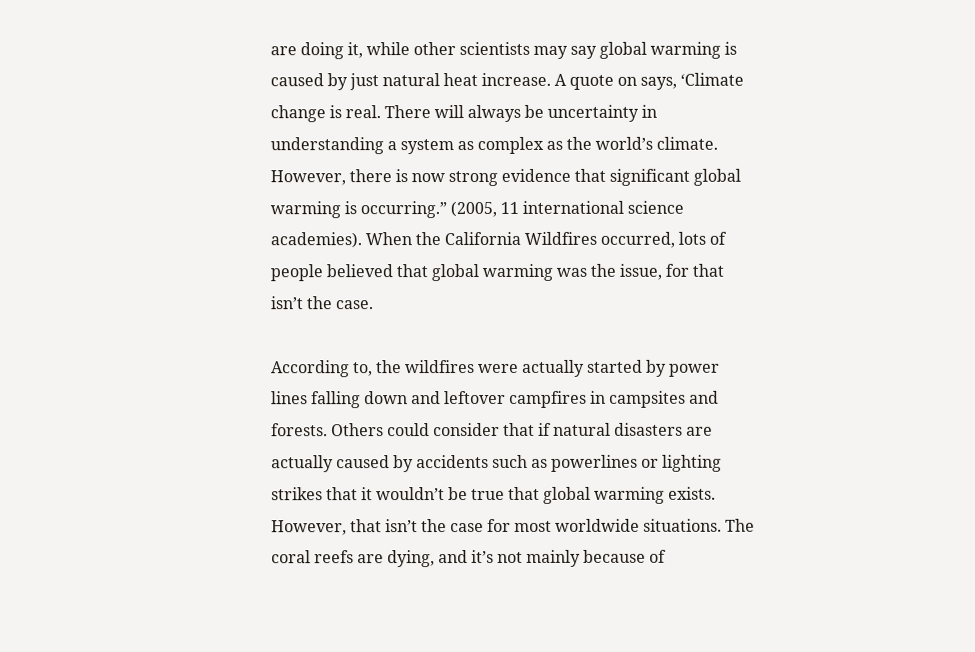are doing it, while other scientists may say global warming is caused by just natural heat increase. A quote on says, ‘Climate change is real. There will always be uncertainty in understanding a system as complex as the world’s climate. However, there is now strong evidence that significant global warming is occurring.” (2005, 11 international science academies). When the California Wildfires occurred, lots of people believed that global warming was the issue, for that isn’t the case.

According to, the wildfires were actually started by power lines falling down and leftover campfires in campsites and forests. Others could consider that if natural disasters are actually caused by accidents such as powerlines or lighting strikes that it wouldn’t be true that global warming exists. However, that isn’t the case for most worldwide situations. The coral reefs are dying, and it’s not mainly because of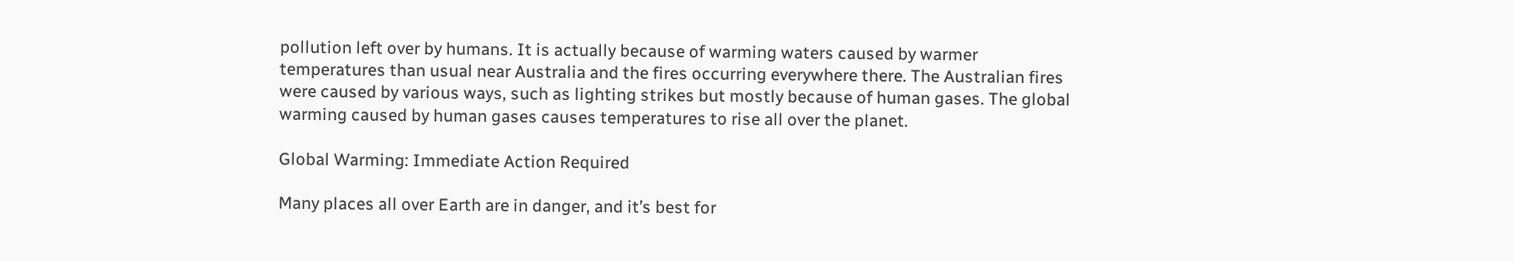pollution left over by humans. It is actually because of warming waters caused by warmer temperatures than usual near Australia and the fires occurring everywhere there. The Australian fires were caused by various ways, such as lighting strikes but mostly because of human gases. The global warming caused by human gases causes temperatures to rise all over the planet.

Global Warming: Immediate Action Required

Many places all over Earth are in danger, and it’s best for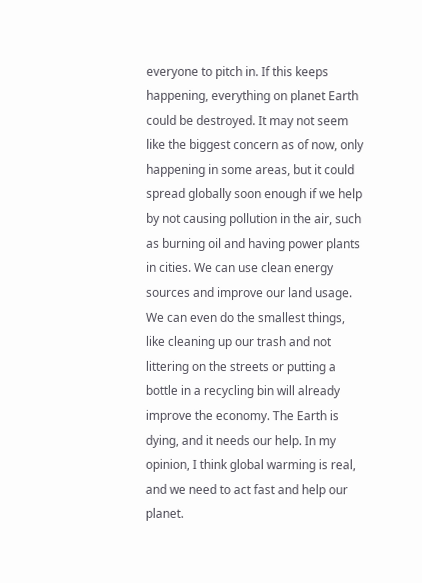everyone to pitch in. If this keeps happening, everything on planet Earth could be destroyed. It may not seem like the biggest concern as of now, only happening in some areas, but it could spread globally soon enough if we help by not causing pollution in the air, such as burning oil and having power plants in cities. We can use clean energy sources and improve our land usage. We can even do the smallest things, like cleaning up our trash and not littering on the streets or putting a bottle in a recycling bin will already improve the economy. The Earth is dying, and it needs our help. In my opinion, I think global warming is real, and we need to act fast and help our planet.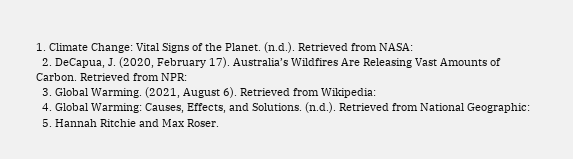1. Climate Change: Vital Signs of the Planet. (n.d.). Retrieved from NASA:
  2. DeCapua, J. (2020, February 17). Australia’s Wildfires Are Releasing Vast Amounts of Carbon. Retrieved from NPR:
  3. Global Warming. (2021, August 6). Retrieved from Wikipedia:
  4. Global Warming: Causes, Effects, and Solutions. (n.d.). Retrieved from National Geographic:
  5. Hannah Ritchie and Max Roser.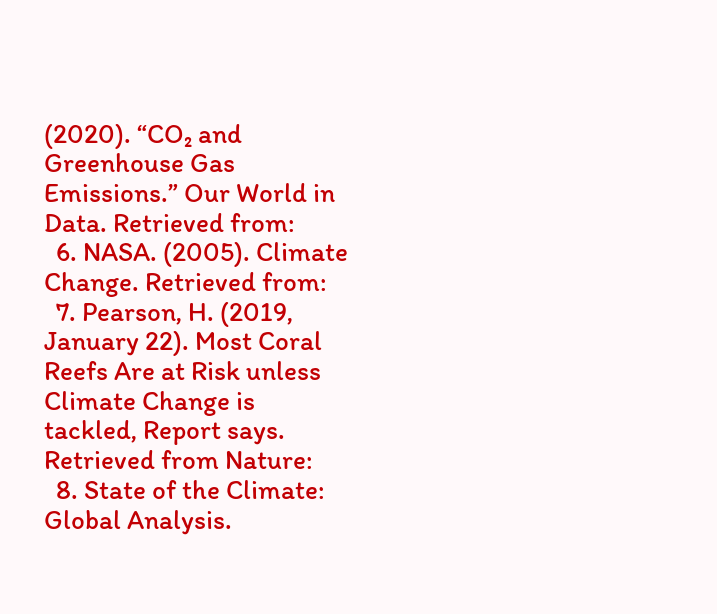(2020). “CO₂ and Greenhouse Gas Emissions.” Our World in Data. Retrieved from:
  6. NASA. (2005). Climate Change. Retrieved from:
  7. Pearson, H. (2019, January 22). Most Coral Reefs Are at Risk unless Climate Change is tackled, Report says. Retrieved from Nature:
  8. State of the Climate: Global Analysis.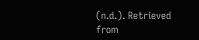(n.d.). Retrieved from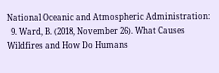National Oceanic and Atmospheric Administration:
  9. Ward, B. (2018, November 26). What Causes Wildfires and How Do Humans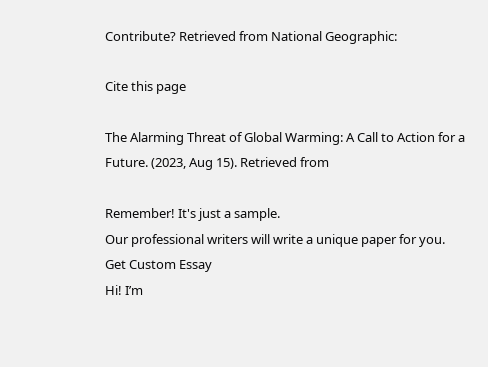Contribute? Retrieved from National Geographic:

Cite this page

The Alarming Threat of Global Warming: A Call to Action for a Future. (2023, Aug 15). Retrieved from

Remember! It's just a sample.
Our professional writers will write a unique paper for you.
Get Custom Essay
Hi! I’m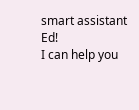smart assistant Ed!
I can help you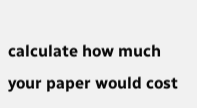calculate how much your paper would cost